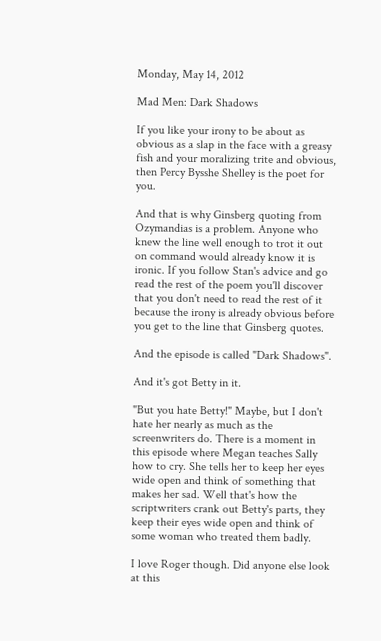Monday, May 14, 2012

Mad Men: Dark Shadows

If you like your irony to be about as obvious as a slap in the face with a greasy fish and your moralizing trite and obvious, then Percy Bysshe Shelley is the poet for you.

And that is why Ginsberg quoting from Ozymandias is a problem. Anyone who knew the line well enough to trot it out on command would already know it is ironic. If you follow Stan's advice and go read the rest of the poem you'll discover that you don't need to read the rest of it because the irony is already obvious before you get to the line that Ginsberg quotes.

And the episode is called "Dark Shadows".

And it's got Betty in it.

"But you hate Betty!" Maybe, but I don't hate her nearly as much as the screenwriters do. There is a moment in this episode where Megan teaches Sally how to cry. She tells her to keep her eyes wide open and think of something that makes her sad. Well that's how the scriptwriters crank out Betty's parts, they keep their eyes wide open and think of some woman who treated them badly.

I love Roger though. Did anyone else look at this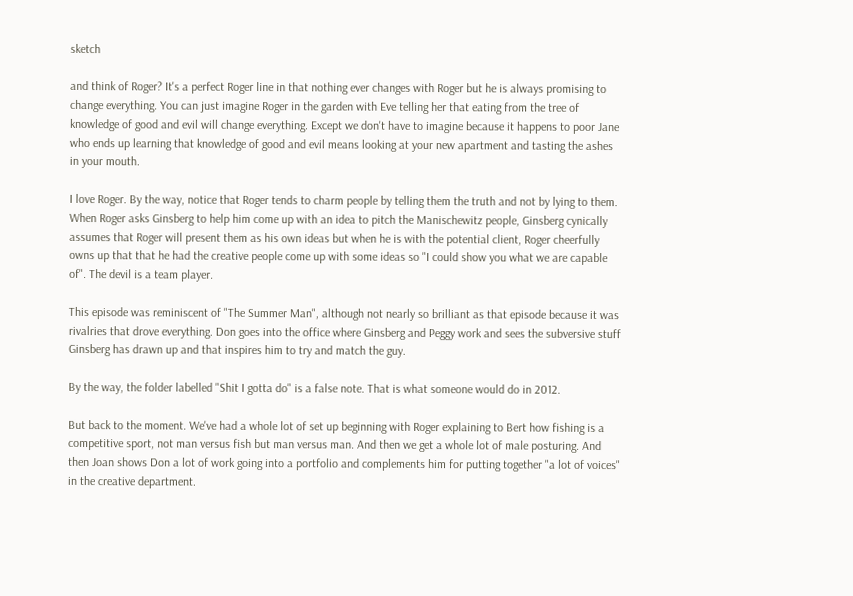sketch

and think of Roger? It's a perfect Roger line in that nothing ever changes with Roger but he is always promising to change everything. You can just imagine Roger in the garden with Eve telling her that eating from the tree of knowledge of good and evil will change everything. Except we don't have to imagine because it happens to poor Jane who ends up learning that knowledge of good and evil means looking at your new apartment and tasting the ashes in your mouth.

I love Roger. By the way, notice that Roger tends to charm people by telling them the truth and not by lying to them. When Roger asks Ginsberg to help him come up with an idea to pitch the Manischewitz people, Ginsberg cynically assumes that Roger will present them as his own ideas but when he is with the potential client, Roger cheerfully owns up that that he had the creative people come up with some ideas so "I could show you what we are capable of". The devil is a team player.

This episode was reminiscent of "The Summer Man", although not nearly so brilliant as that episode because it was rivalries that drove everything. Don goes into the office where Ginsberg and Peggy work and sees the subversive stuff Ginsberg has drawn up and that inspires him to try and match the guy.

By the way, the folder labelled "Shit I gotta do" is a false note. That is what someone would do in 2012.

But back to the moment. We've had a whole lot of set up beginning with Roger explaining to Bert how fishing is a competitive sport, not man versus fish but man versus man. And then we get a whole lot of male posturing. And then Joan shows Don a lot of work going into a portfolio and complements him for putting together "a lot of voices" in the creative department.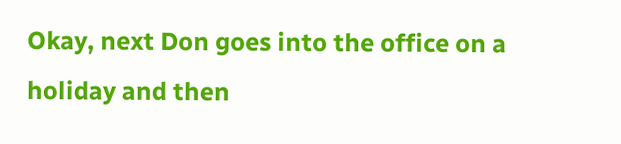Okay, next Don goes into the office on a holiday and then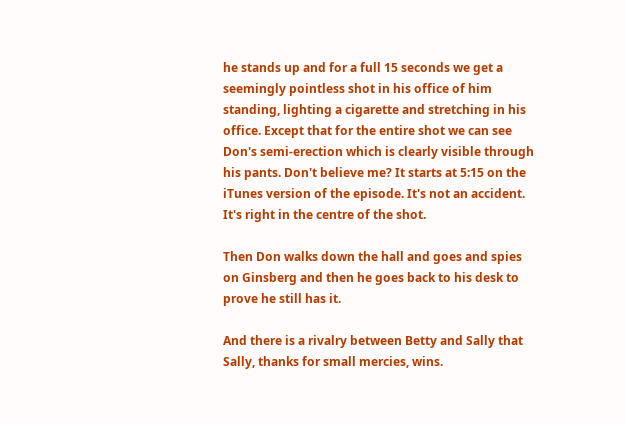he stands up and for a full 15 seconds we get a seemingly pointless shot in his office of him standing, lighting a cigarette and stretching in his office. Except that for the entire shot we can see Don's semi-erection which is clearly visible through his pants. Don't believe me? It starts at 5:15 on the iTunes version of the episode. It's not an accident. It's right in the centre of the shot.

Then Don walks down the hall and goes and spies on Ginsberg and then he goes back to his desk to prove he still has it.

And there is a rivalry between Betty and Sally that Sally, thanks for small mercies, wins.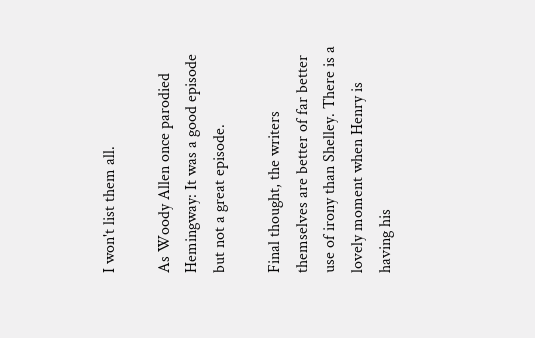I won't list them all.

As Woody Allen once parodied Hemingway: It was a good episode but not a great episode.

Final thought, the writers themselves are better of far better use of irony than Shelley. There is a lovely moment when Henry is having his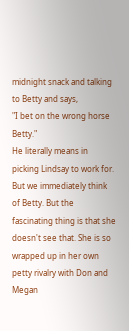midnight snack and talking to Betty and says,
"I bet on the wrong horse Betty."
He literally means in picking Lindsay to work for. But we immediately think of Betty. But the fascinating thing is that she doesn't see that. She is so wrapped up in her own petty rivalry with Don and Megan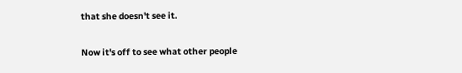that she doesn't see it.

Now it's off to see what other people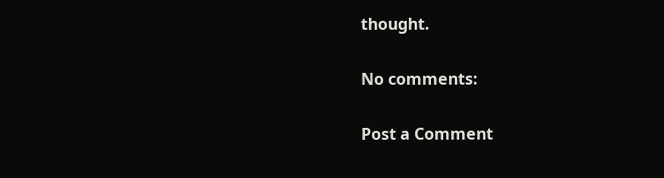thought.

No comments:

Post a Comment